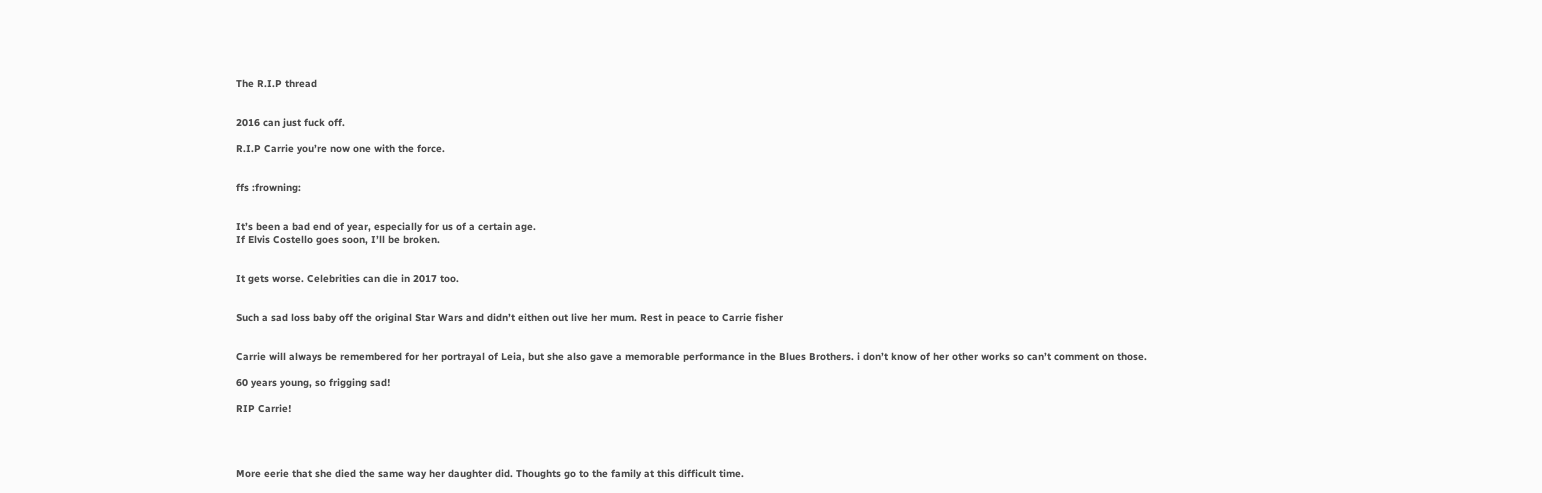The R.I.P thread


2016 can just fuck off.

R.I.P Carrie you’re now one with the force.


ffs :frowning:


It’s been a bad end of year, especially for us of a certain age.
If Elvis Costello goes soon, I’ll be broken.


It gets worse. Celebrities can die in 2017 too.


Such a sad loss baby off the original Star Wars and didn’t eithen out live her mum. Rest in peace to Carrie fisher


Carrie will always be remembered for her portrayal of Leia, but she also gave a memorable performance in the Blues Brothers. i don’t know of her other works so can’t comment on those.

60 years young, so frigging sad!

RIP Carrie!




More eerie that she died the same way her daughter did. Thoughts go to the family at this difficult time.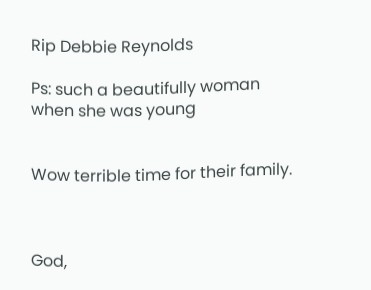Rip Debbie Reynolds

Ps: such a beautifully woman when she was young


Wow terrible time for their family.



God,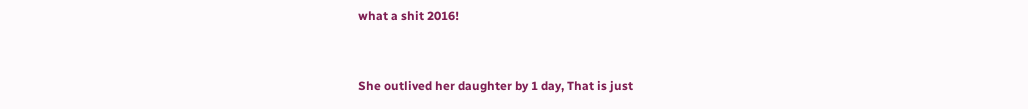what a shit 2016!


She outlived her daughter by 1 day, That is just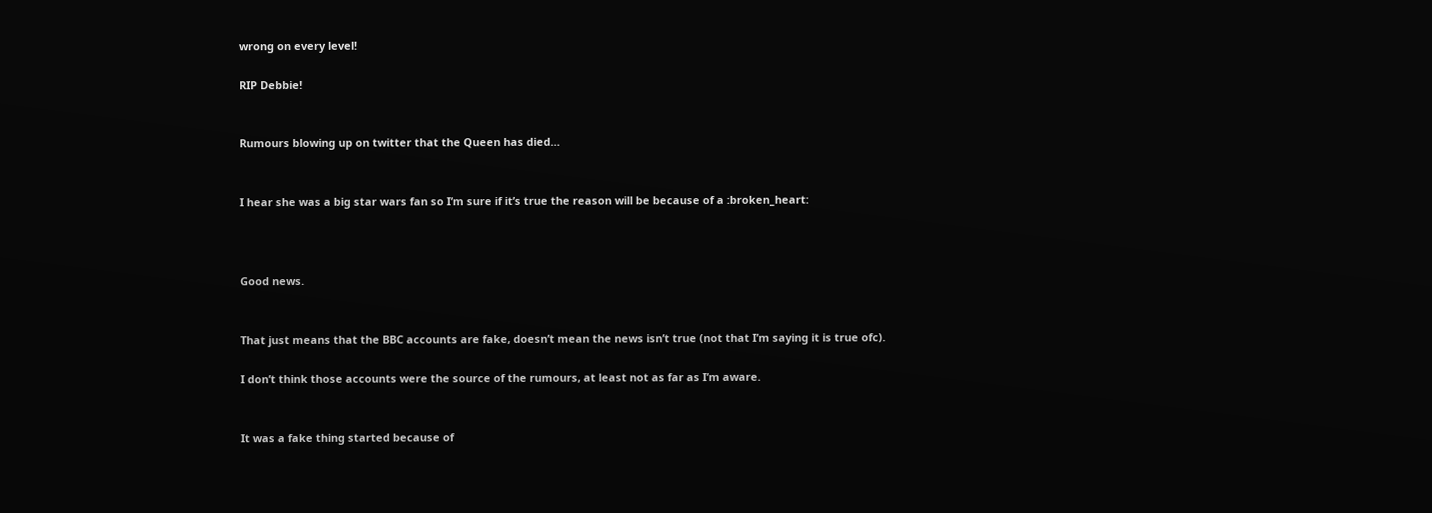wrong on every level!

RIP Debbie!


Rumours blowing up on twitter that the Queen has died…


I hear she was a big star wars fan so I’m sure if it’s true the reason will be because of a :broken_heart:



Good news.


That just means that the BBC accounts are fake, doesn’t mean the news isn’t true (not that I’m saying it is true ofc).

I don’t think those accounts were the source of the rumours, at least not as far as I’m aware.


It was a fake thing started because of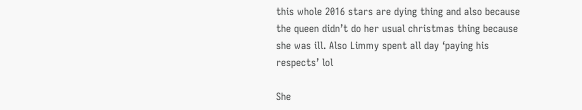this whole 2016 stars are dying thing and also because the queen didn’t do her usual christmas thing because she was ill. Also Limmy spent all day ‘paying his respects’ lol

She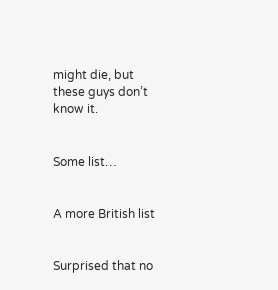might die, but these guys don’t know it.


Some list…


A more British list


Surprised that no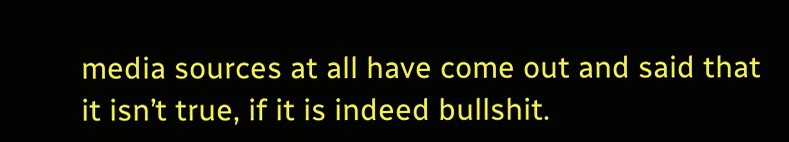media sources at all have come out and said that it isn’t true, if it is indeed bullshit.